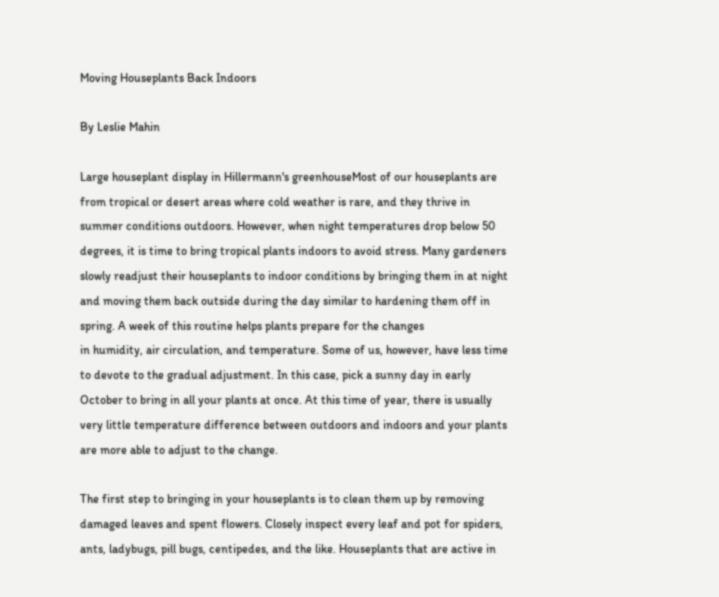Moving Houseplants Back Indoors

By Leslie Mahin

Large houseplant display in Hillermann's greenhouseMost of our houseplants are from tropical or desert areas where cold weather is rare, and they thrive in summer conditions outdoors. However, when night temperatures drop below 50 degrees, it is time to bring tropical plants indoors to avoid stress. Many gardeners slowly readjust their houseplants to indoor conditions by bringing them in at night and moving them back outside during the day similar to hardening them off in spring. A week of this routine helps plants prepare for the changes
in humidity, air circulation, and temperature. Some of us, however, have less time to devote to the gradual adjustment. In this case, pick a sunny day in early October to bring in all your plants at once. At this time of year, there is usually very little temperature difference between outdoors and indoors and your plants are more able to adjust to the change.

The first step to bringing in your houseplants is to clean them up by removing damaged leaves and spent flowers. Closely inspect every leaf and pot for spiders, ants, ladybugs, pill bugs, centipedes, and the like. Houseplants that are active in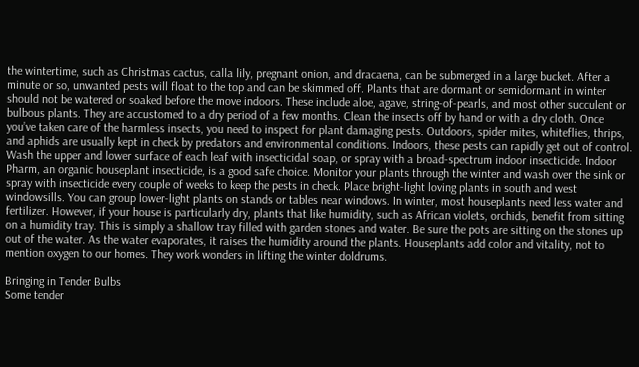the wintertime, such as Christmas cactus, calla lily, pregnant onion, and dracaena, can be submerged in a large bucket. After a minute or so, unwanted pests will float to the top and can be skimmed off. Plants that are dormant or semidormant in winter should not be watered or soaked before the move indoors. These include aloe, agave, string-of-pearls, and most other succulent or bulbous plants. They are accustomed to a dry period of a few months. Clean the insects off by hand or with a dry cloth. Once you’ve taken care of the harmless insects, you need to inspect for plant damaging pests. Outdoors, spider mites, whiteflies, thrips, and aphids are usually kept in check by predators and environmental conditions. Indoors, these pests can rapidly get out of control. Wash the upper and lower surface of each leaf with insecticidal soap, or spray with a broad-spectrum indoor insecticide. Indoor Pharm, an organic houseplant insecticide, is a good safe choice. Monitor your plants through the winter and wash over the sink or spray with insecticide every couple of weeks to keep the pests in check. Place bright-light loving plants in south and west windowsills. You can group lower-light plants on stands or tables near windows. In winter, most houseplants need less water and fertilizer. However, if your house is particularly dry, plants that like humidity, such as African violets, orchids, benefit from sitting on a humidity tray. This is simply a shallow tray filled with garden stones and water. Be sure the pots are sitting on the stones up out of the water. As the water evaporates, it raises the humidity around the plants. Houseplants add color and vitality, not to mention oxygen to our homes. They work wonders in lifting the winter doldrums.

Bringing in Tender Bulbs
Some tender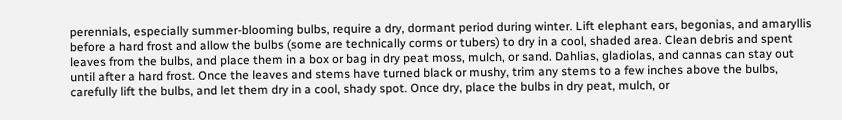perennials, especially summer-blooming bulbs, require a dry, dormant period during winter. Lift elephant ears, begonias, and amaryllis before a hard frost and allow the bulbs (some are technically corms or tubers) to dry in a cool, shaded area. Clean debris and spent leaves from the bulbs, and place them in a box or bag in dry peat moss, mulch, or sand. Dahlias, gladiolas, and cannas can stay out until after a hard frost. Once the leaves and stems have turned black or mushy, trim any stems to a few inches above the bulbs, carefully lift the bulbs, and let them dry in a cool, shady spot. Once dry, place the bulbs in dry peat, mulch, or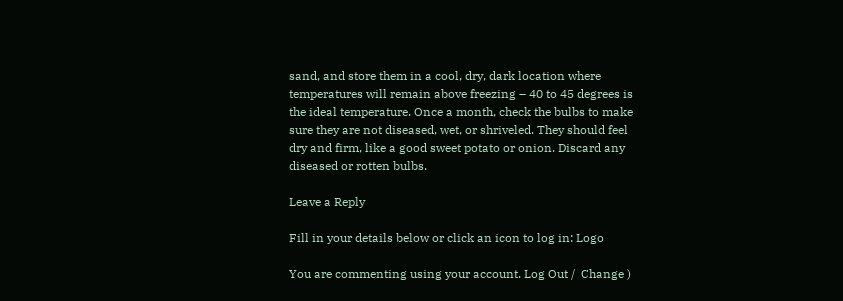sand, and store them in a cool, dry, dark location where temperatures will remain above freezing – 40 to 45 degrees is the ideal temperature. Once a month, check the bulbs to make sure they are not diseased, wet, or shriveled. They should feel dry and firm, like a good sweet potato or onion. Discard any diseased or rotten bulbs.

Leave a Reply

Fill in your details below or click an icon to log in: Logo

You are commenting using your account. Log Out /  Change )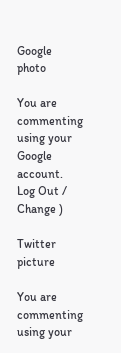Google photo

You are commenting using your Google account. Log Out /  Change )

Twitter picture

You are commenting using your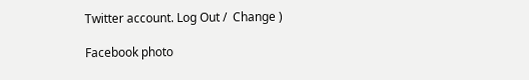Twitter account. Log Out /  Change )

Facebook photo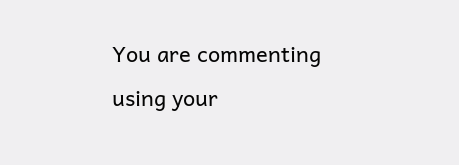You are commenting using your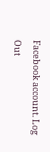Facebook account. Log Out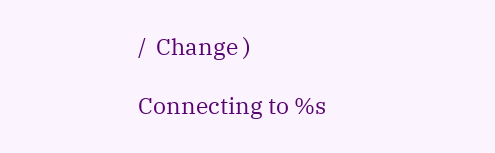/  Change )

Connecting to %s